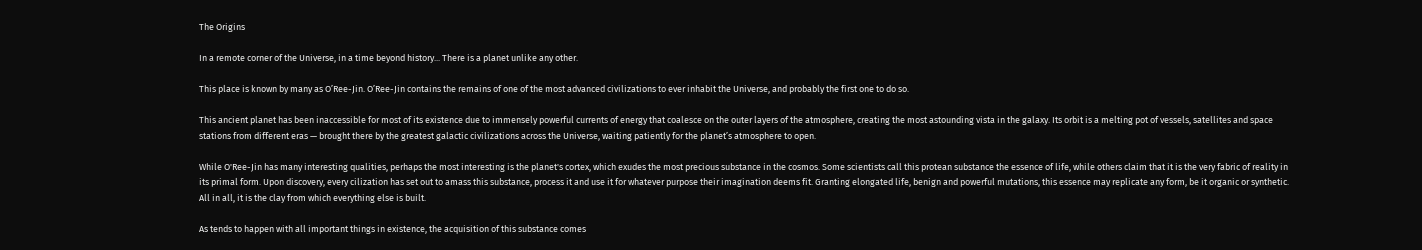The Origins

In a remote corner of the Universe, in a time beyond history... There is a planet unlike any other.

This place is known by many as O’Ree-Jin. O’Ree-Jin contains the remains of one of the most advanced civilizations to ever inhabit the Universe, and probably the first one to do so.

This ancient planet has been inaccessible for most of its existence due to immensely powerful currents of energy that coalesce on the outer layers of the atmosphere, creating the most astounding vista in the galaxy. Its orbit is a melting pot of vessels, satellites and space stations from different eras — brought there by the greatest galactic civilizations across the Universe, waiting patiently for the planet’s atmosphere to open.

While O'Ree-Jin has many interesting qualities, perhaps the most interesting is the planet's cortex, which exudes the most precious substance in the cosmos. Some scientists call this protean substance the essence of life, while others claim that it is the very fabric of reality in its primal form. Upon discovery, every cilization has set out to amass this substance, process it and use it for whatever purpose their imagination deems fit. Granting elongated life, benign and powerful mutations, this essence may replicate any form, be it organic or synthetic. All in all, it is the clay from which everything else is built.

As tends to happen with all important things in existence, the acquisition of this substance comes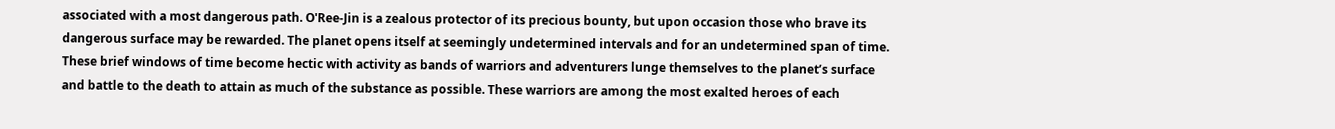associated with a most dangerous path. O'Ree-Jin is a zealous protector of its precious bounty, but upon occasion those who brave its dangerous surface may be rewarded. The planet opens itself at seemingly undetermined intervals and for an undetermined span of time. These brief windows of time become hectic with activity as bands of warriors and adventurers lunge themselves to the planet’s surface and battle to the death to attain as much of the substance as possible. These warriors are among the most exalted heroes of each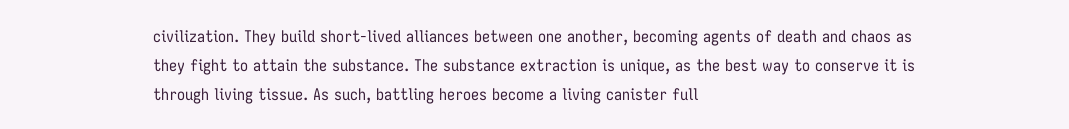civilization. They build short-lived alliances between one another, becoming agents of death and chaos as they fight to attain the substance. The substance extraction is unique, as the best way to conserve it is through living tissue. As such, battling heroes become a living canister full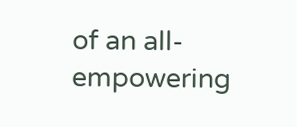of an all-empowering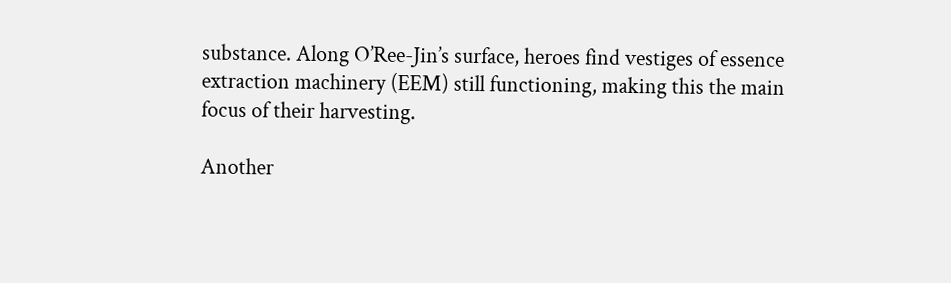substance. Along O’Ree-Jin’s surface, heroes find vestiges of essence extraction machinery (EEM) still functioning, making this the main focus of their harvesting.

Another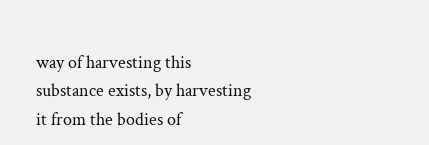way of harvesting this substance exists, by harvesting it from the bodies of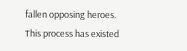fallen opposing heroes. This process has existed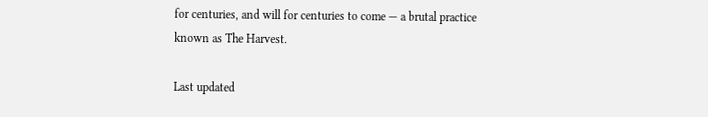for centuries, and will for centuries to come — a brutal practice known as The Harvest.

Last updated